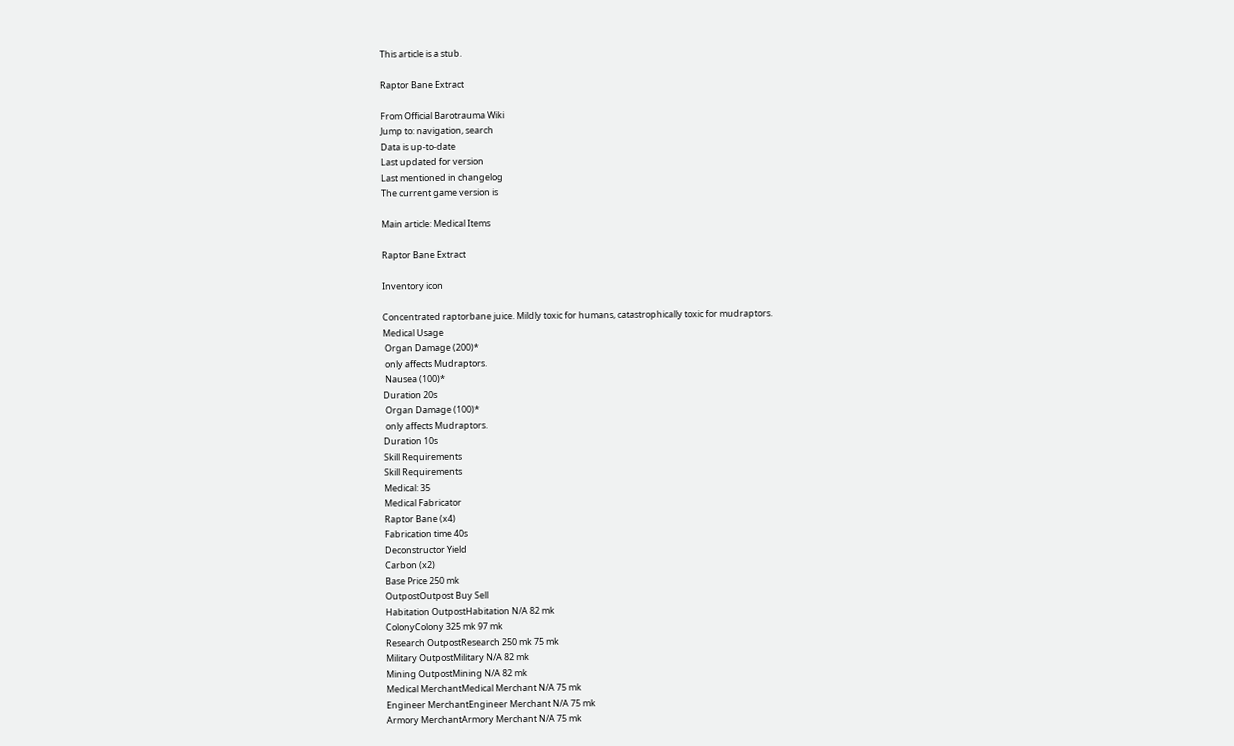This article is a stub.

Raptor Bane Extract

From Official Barotrauma Wiki
Jump to: navigation, search
Data is up-to-date
Last updated for version
Last mentioned in changelog
The current game version is

Main article: Medical Items

Raptor Bane Extract

Inventory icon

Concentrated raptorbane juice. Mildly toxic for humans, catastrophically toxic for mudraptors.
Medical Usage
 Organ Damage (200)*
 only affects Mudraptors.
 Nausea (100)*
Duration 20s
 Organ Damage (100)*
 only affects Mudraptors.
Duration 10s
Skill Requirements
Skill Requirements
Medical: 35
Medical Fabricator
Raptor Bane (x4)
Fabrication time 40s
Deconstructor Yield
Carbon (x2)
Base Price 250 mk
OutpostOutpost Buy Sell
Habitation OutpostHabitation N/A 82 mk
ColonyColony 325 mk 97 mk
Research OutpostResearch 250 mk 75 mk
Military OutpostMilitary N/A 82 mk
Mining OutpostMining N/A 82 mk
Medical MerchantMedical Merchant N/A 75 mk
Engineer MerchantEngineer Merchant N/A 75 mk
Armory MerchantArmory Merchant N/A 75 mk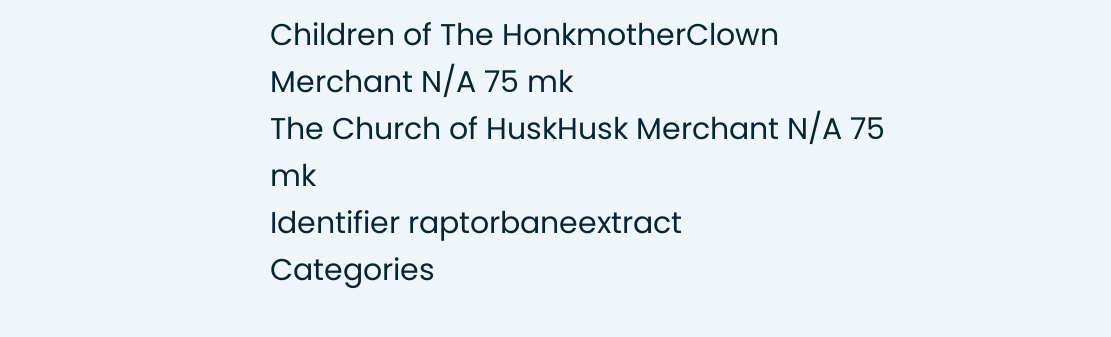Children of The HonkmotherClown Merchant N/A 75 mk
The Church of HuskHusk Merchant N/A 75 mk
Identifier raptorbaneextract
Categories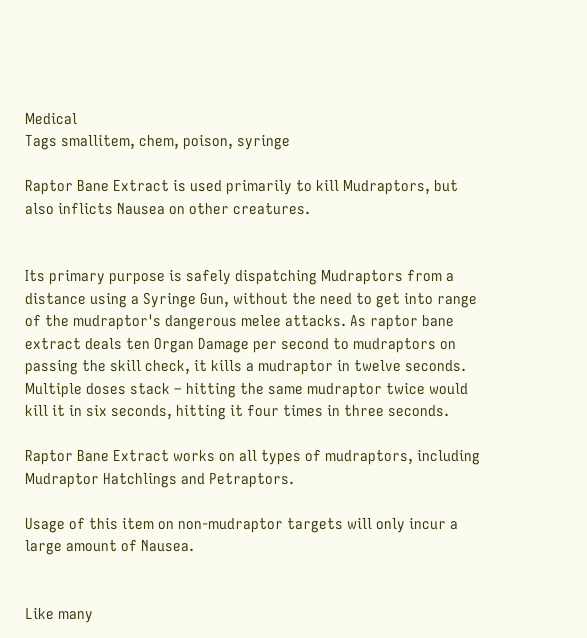Medical
Tags smallitem, chem, poison, syringe

Raptor Bane Extract is used primarily to kill Mudraptors, but also inflicts Nausea on other creatures.


Its primary purpose is safely dispatching Mudraptors from a distance using a Syringe Gun, without the need to get into range of the mudraptor's dangerous melee attacks. As raptor bane extract deals ten Organ Damage per second to mudraptors on passing the skill check, it kills a mudraptor in twelve seconds. Multiple doses stack – hitting the same mudraptor twice would kill it in six seconds, hitting it four times in three seconds.

Raptor Bane Extract works on all types of mudraptors, including Mudraptor Hatchlings and Petraptors.

Usage of this item on non-mudraptor targets will only incur a large amount of Nausea.


Like many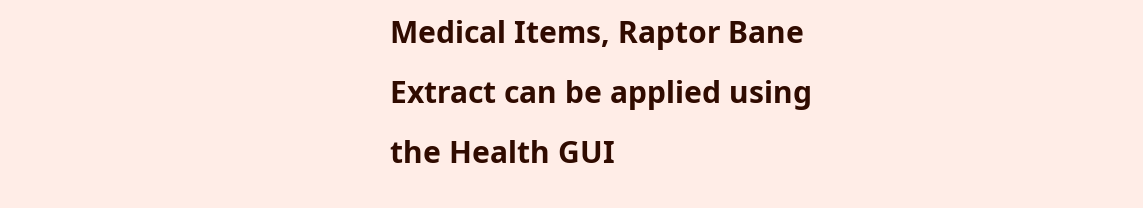Medical Items, Raptor Bane Extract can be applied using the Health GUI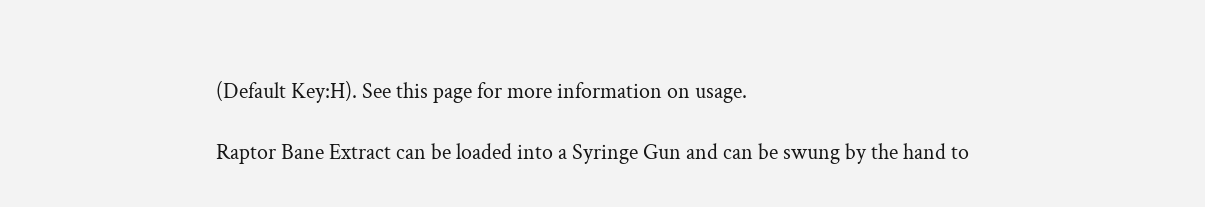(Default Key:H). See this page for more information on usage.

Raptor Bane Extract can be loaded into a Syringe Gun and can be swung by the hand to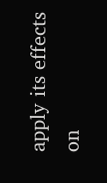apply its effects on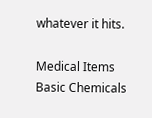whatever it hits.

Medical Items
Basic Chemicals